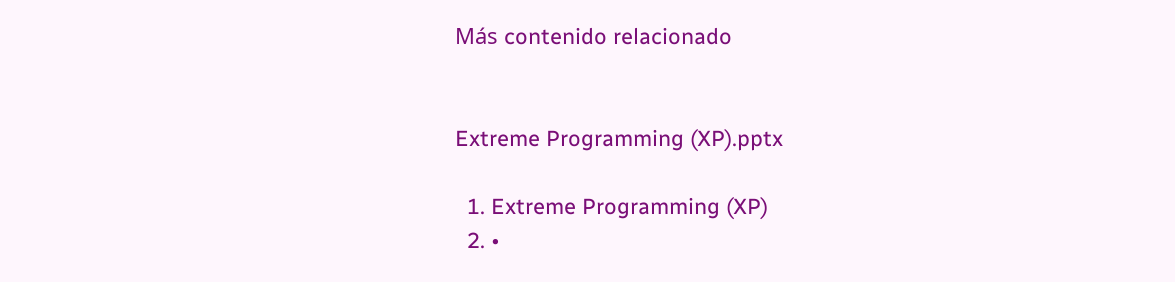Más contenido relacionado


Extreme Programming (XP).pptx

  1. Extreme Programming (XP)
  2. •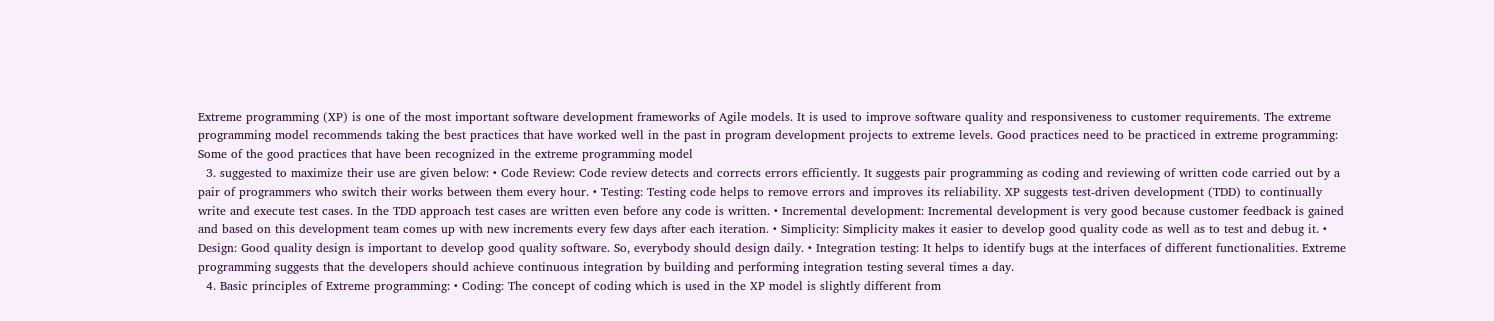Extreme programming (XP) is one of the most important software development frameworks of Agile models. It is used to improve software quality and responsiveness to customer requirements. The extreme programming model recommends taking the best practices that have worked well in the past in program development projects to extreme levels. Good practices need to be practiced in extreme programming: Some of the good practices that have been recognized in the extreme programming model
  3. suggested to maximize their use are given below: • Code Review: Code review detects and corrects errors efficiently. It suggests pair programming as coding and reviewing of written code carried out by a pair of programmers who switch their works between them every hour. • Testing: Testing code helps to remove errors and improves its reliability. XP suggests test-driven development (TDD) to continually write and execute test cases. In the TDD approach test cases are written even before any code is written. • Incremental development: Incremental development is very good because customer feedback is gained and based on this development team comes up with new increments every few days after each iteration. • Simplicity: Simplicity makes it easier to develop good quality code as well as to test and debug it. • Design: Good quality design is important to develop good quality software. So, everybody should design daily. • Integration testing: It helps to identify bugs at the interfaces of different functionalities. Extreme programming suggests that the developers should achieve continuous integration by building and performing integration testing several times a day.
  4. Basic principles of Extreme programming: • Coding: The concept of coding which is used in the XP model is slightly different from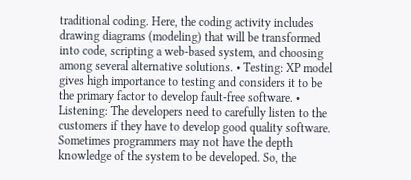traditional coding. Here, the coding activity includes drawing diagrams (modeling) that will be transformed into code, scripting a web-based system, and choosing among several alternative solutions. • Testing: XP model gives high importance to testing and considers it to be the primary factor to develop fault-free software. • Listening: The developers need to carefully listen to the customers if they have to develop good quality software. Sometimes programmers may not have the depth knowledge of the system to be developed. So, the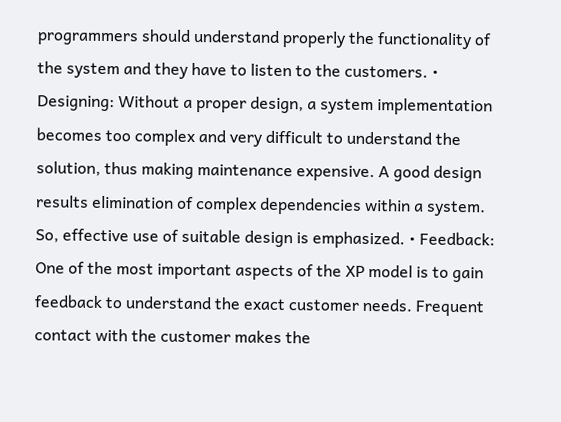programmers should understand properly the functionality of the system and they have to listen to the customers. • Designing: Without a proper design, a system implementation becomes too complex and very difficult to understand the solution, thus making maintenance expensive. A good design results elimination of complex dependencies within a system. So, effective use of suitable design is emphasized. • Feedback: One of the most important aspects of the XP model is to gain feedback to understand the exact customer needs. Frequent contact with the customer makes the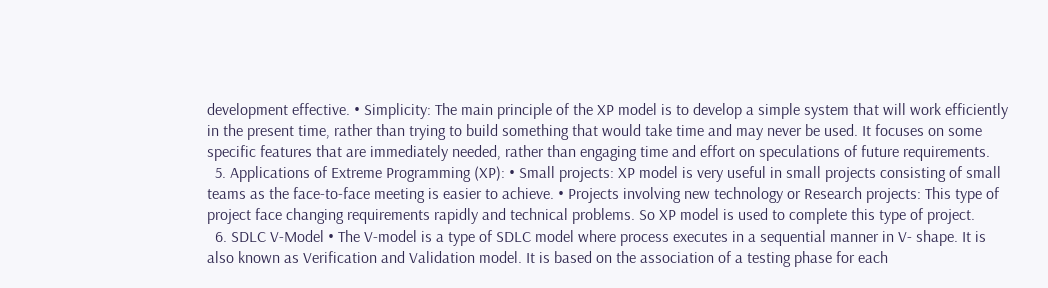development effective. • Simplicity: The main principle of the XP model is to develop a simple system that will work efficiently in the present time, rather than trying to build something that would take time and may never be used. It focuses on some specific features that are immediately needed, rather than engaging time and effort on speculations of future requirements.
  5. Applications of Extreme Programming (XP): • Small projects: XP model is very useful in small projects consisting of small teams as the face-to-face meeting is easier to achieve. • Projects involving new technology or Research projects: This type of project face changing requirements rapidly and technical problems. So XP model is used to complete this type of project.
  6. SDLC V-Model • The V-model is a type of SDLC model where process executes in a sequential manner in V- shape. It is also known as Verification and Validation model. It is based on the association of a testing phase for each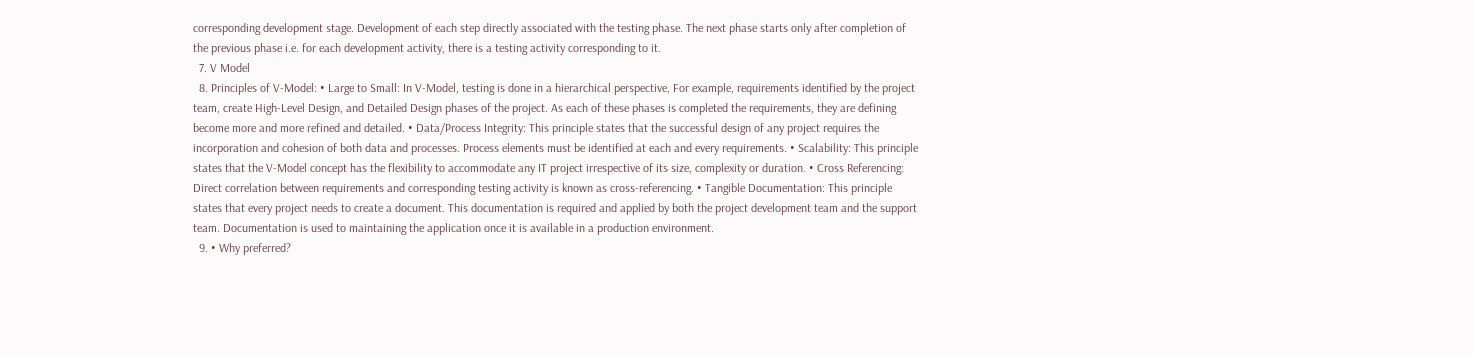corresponding development stage. Development of each step directly associated with the testing phase. The next phase starts only after completion of the previous phase i.e. for each development activity, there is a testing activity corresponding to it.
  7. V Model
  8. Principles of V-Model: • Large to Small: In V-Model, testing is done in a hierarchical perspective, For example, requirements identified by the project team, create High-Level Design, and Detailed Design phases of the project. As each of these phases is completed the requirements, they are defining become more and more refined and detailed. • Data/Process Integrity: This principle states that the successful design of any project requires the incorporation and cohesion of both data and processes. Process elements must be identified at each and every requirements. • Scalability: This principle states that the V-Model concept has the flexibility to accommodate any IT project irrespective of its size, complexity or duration. • Cross Referencing: Direct correlation between requirements and corresponding testing activity is known as cross-referencing. • Tangible Documentation: This principle states that every project needs to create a document. This documentation is required and applied by both the project development team and the support team. Documentation is used to maintaining the application once it is available in a production environment.
  9. • Why preferred?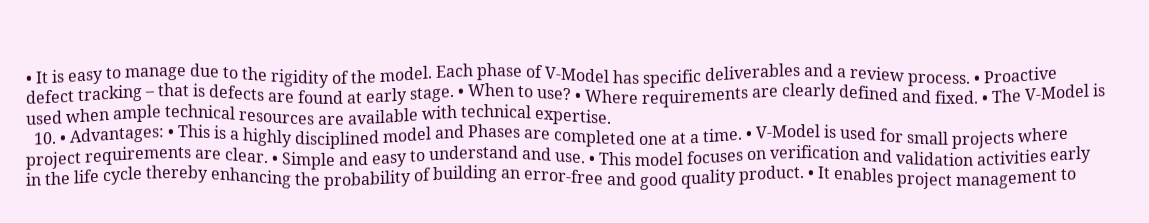• It is easy to manage due to the rigidity of the model. Each phase of V-Model has specific deliverables and a review process. • Proactive defect tracking – that is defects are found at early stage. • When to use? • Where requirements are clearly defined and fixed. • The V-Model is used when ample technical resources are available with technical expertise.
  10. • Advantages: • This is a highly disciplined model and Phases are completed one at a time. • V-Model is used for small projects where project requirements are clear. • Simple and easy to understand and use. • This model focuses on verification and validation activities early in the life cycle thereby enhancing the probability of building an error-free and good quality product. • It enables project management to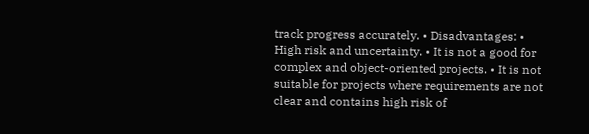track progress accurately. • Disadvantages: • High risk and uncertainty. • It is not a good for complex and object-oriented projects. • It is not suitable for projects where requirements are not clear and contains high risk of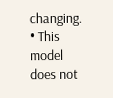changing. • This model does not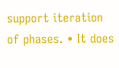support iteration of phases. • It does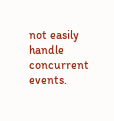not easily handle concurrent events.